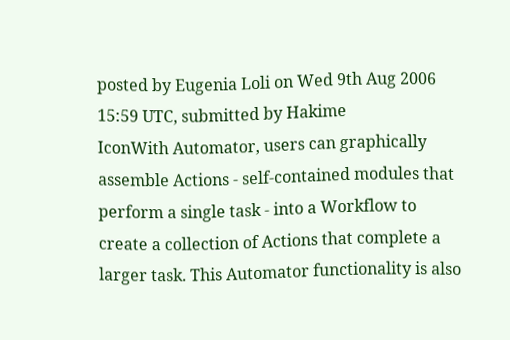posted by Eugenia Loli on Wed 9th Aug 2006 15:59 UTC, submitted by Hakime
IconWith Automator, users can graphically assemble Actions - self-contained modules that perform a single task - into a Workflow to create a collection of Actions that complete a larger task. This Automator functionality is also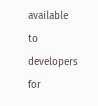available to developers for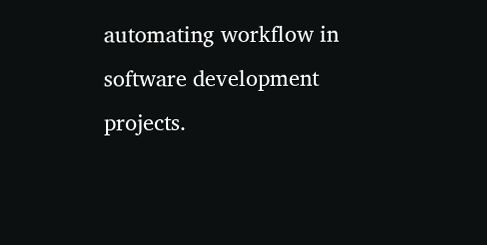automating workflow in software development projects.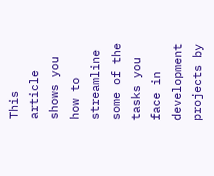This article shows you how to streamline some of the tasks you face in development projects by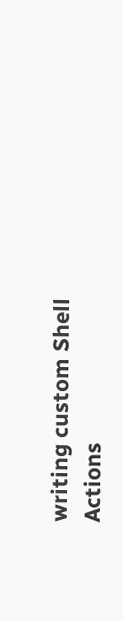writing custom Shell Actions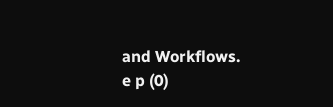and Workflows.
e p (0)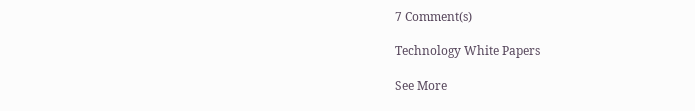7 Comment(s)

Technology White Papers

See More